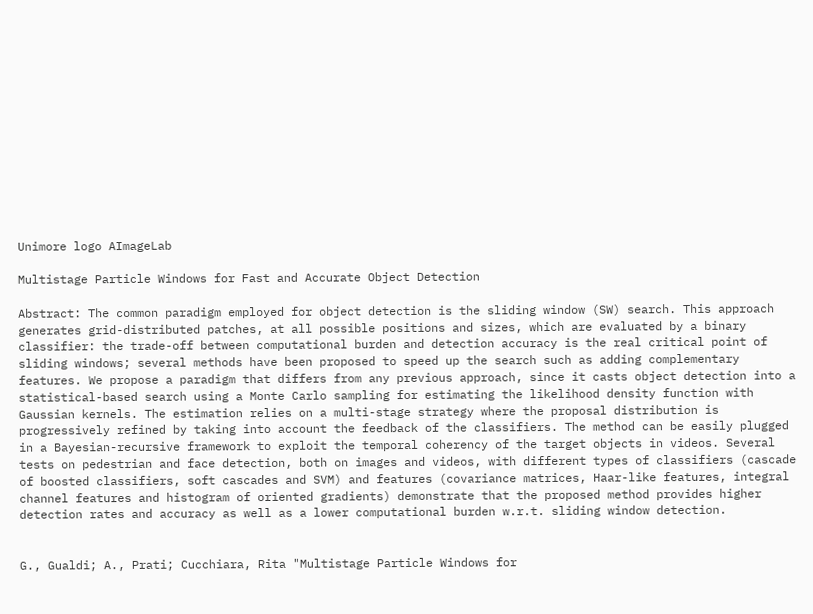Unimore logo AImageLab

Multistage Particle Windows for Fast and Accurate Object Detection

Abstract: The common paradigm employed for object detection is the sliding window (SW) search. This approach generates grid-distributed patches, at all possible positions and sizes, which are evaluated by a binary classifier: the trade-off between computational burden and detection accuracy is the real critical point of sliding windows; several methods have been proposed to speed up the search such as adding complementary features. We propose a paradigm that differs from any previous approach, since it casts object detection into a statistical-based search using a Monte Carlo sampling for estimating the likelihood density function with Gaussian kernels. The estimation relies on a multi-stage strategy where the proposal distribution is progressively refined by taking into account the feedback of the classifiers. The method can be easily plugged in a Bayesian-recursive framework to exploit the temporal coherency of the target objects in videos. Several tests on pedestrian and face detection, both on images and videos, with different types of classifiers (cascade of boosted classifiers, soft cascades and SVM) and features (covariance matrices, Haar-like features, integral channel features and histogram of oriented gradients) demonstrate that the proposed method provides higher detection rates and accuracy as well as a lower computational burden w.r.t. sliding window detection.


G., Gualdi; A., Prati; Cucchiara, Rita "Multistage Particle Windows for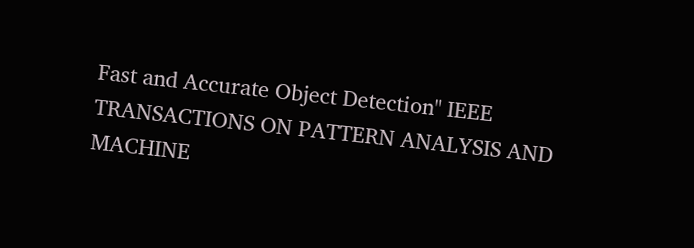Fast and Accurate Object Detection" IEEE TRANSACTIONS ON PATTERN ANALYSIS AND MACHINE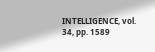INTELLIGENCE, vol. 34, pp. 1589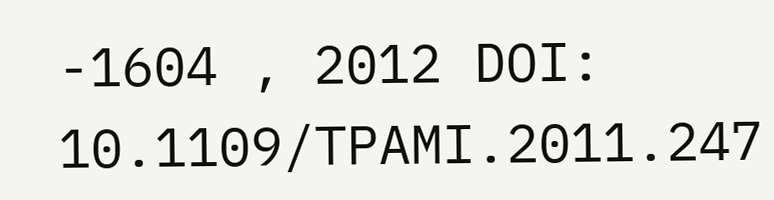-1604 , 2012 DOI: 10.1109/TPAMI.2011.247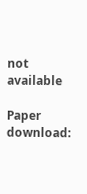not available

Paper download: